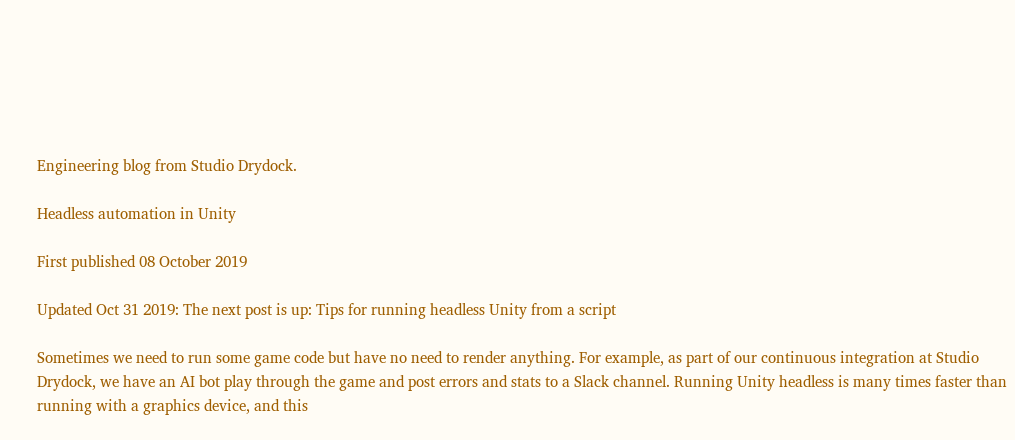Engineering blog from Studio Drydock.

Headless automation in Unity

First published 08 October 2019

Updated Oct 31 2019: The next post is up: Tips for running headless Unity from a script

Sometimes we need to run some game code but have no need to render anything. For example, as part of our continuous integration at Studio Drydock, we have an AI bot play through the game and post errors and stats to a Slack channel. Running Unity headless is many times faster than running with a graphics device, and this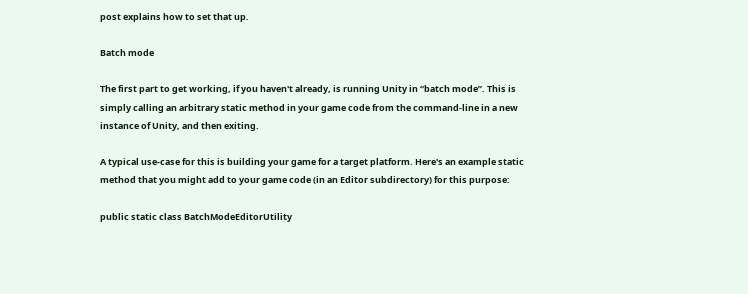post explains how to set that up.

Batch mode

The first part to get working, if you haven't already, is running Unity in “batch mode”. This is simply calling an arbitrary static method in your game code from the command-line in a new instance of Unity, and then exiting.

A typical use-case for this is building your game for a target platform. Here's an example static method that you might add to your game code (in an Editor subdirectory) for this purpose:

public static class BatchModeEditorUtility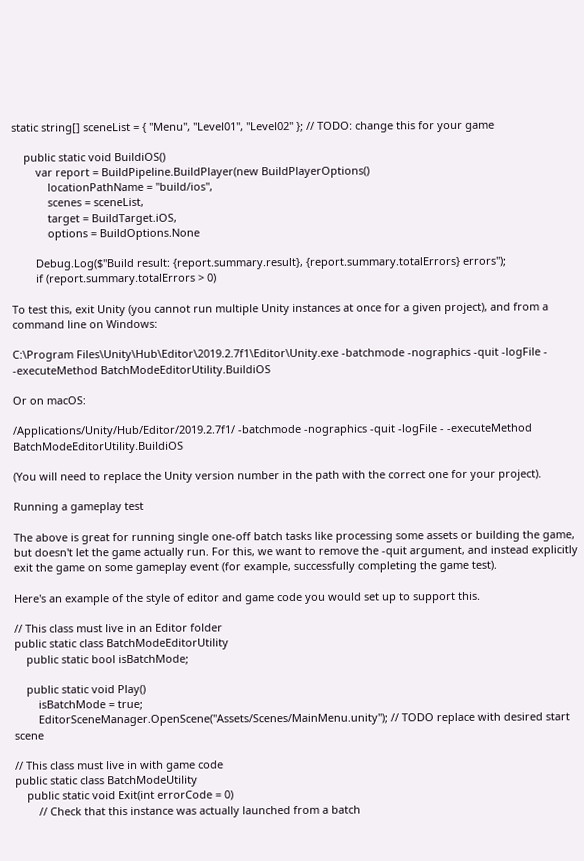static string[] sceneList = { "Menu", "Level01", "Level02" }; // TODO: change this for your game

    public static void BuildiOS()
        var report = BuildPipeline.BuildPlayer(new BuildPlayerOptions()
            locationPathName = "build/ios",
            scenes = sceneList,
            target = BuildTarget.iOS,
            options = BuildOptions.None

        Debug.Log($"Build result: {report.summary.result}, {report.summary.totalErrors} errors");
        if (report.summary.totalErrors > 0)

To test this, exit Unity (you cannot run multiple Unity instances at once for a given project), and from a command line on Windows:

C:\Program Files\Unity\Hub\Editor\2019.2.7f1\Editor\Unity.exe -batchmode -nographics -quit -logFile - -executeMethod BatchModeEditorUtility.BuildiOS

Or on macOS:

/Applications/Unity/Hub/Editor/2019.2.7f1/ -batchmode -nographics -quit -logFile - -executeMethod BatchModeEditorUtility.BuildiOS

(You will need to replace the Unity version number in the path with the correct one for your project).

Running a gameplay test

The above is great for running single one-off batch tasks like processing some assets or building the game, but doesn't let the game actually run. For this, we want to remove the -quit argument, and instead explicitly exit the game on some gameplay event (for example, successfully completing the game test).

Here's an example of the style of editor and game code you would set up to support this.

// This class must live in an Editor folder
public static class BatchModeEditorUtility
    public static bool isBatchMode;

    public static void Play()
        isBatchMode = true;
        EditorSceneManager.OpenScene("Assets/Scenes/MainMenu.unity"); // TODO replace with desired start scene

// This class must live in with game code
public static class BatchModeUtility
    public static void Exit(int errorCode = 0)
        // Check that this instance was actually launched from a batch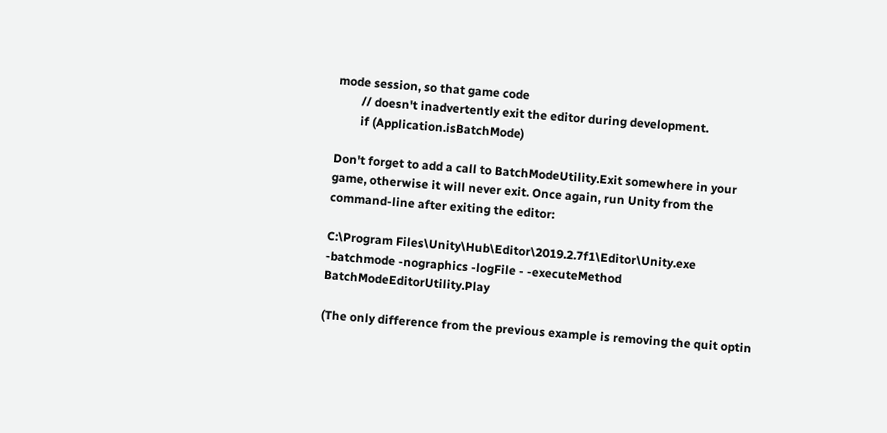mode session, so that game code
        // doesn't inadvertently exit the editor during development.
        if (Application.isBatchMode)

Don't forget to add a call to BatchModeUtility.Exit somewhere in your game, otherwise it will never exit. Once again, run Unity from the command-line after exiting the editor:

C:\Program Files\Unity\Hub\Editor\2019.2.7f1\Editor\Unity.exe -batchmode -nographics -logFile - -executeMethod BatchModeEditorUtility.Play

(The only difference from the previous example is removing the quit optin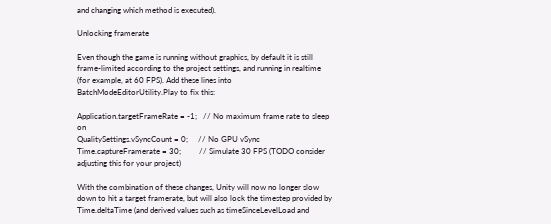and changing which method is executed).

Unlocking framerate

Even though the game is running without graphics, by default it is still frame-limited according to the project settings, and running in realtime (for example, at 60 FPS). Add these lines into BatchModeEditorUtility.Play to fix this:

Application.targetFrameRate = -1;   // No maximum frame rate to sleep on
QualitySettings.vSyncCount = 0;     // No GPU vSync
Time.captureFramerate = 30;         // Simulate 30 FPS (TODO consider adjusting this for your project)

With the combination of these changes, Unity will now no longer slow down to hit a target framerate, but will also lock the timestep provided by Time.deltaTime (and derived values such as timeSinceLevelLoad and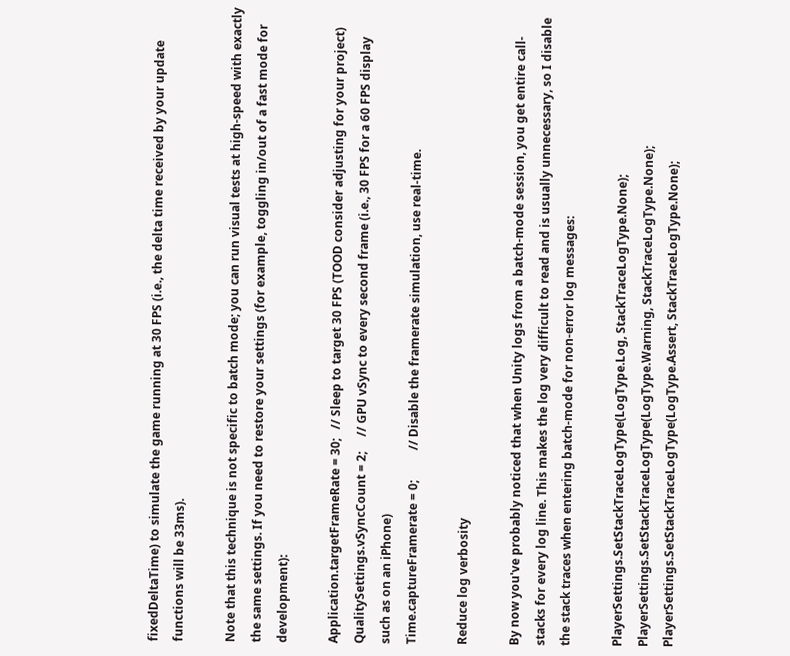fixedDeltaTime) to simulate the game running at 30 FPS (i.e., the delta time received by your update functions will be 33ms).

Note that this technique is not specific to batch mode; you can run visual tests at high-speed with exactly the same settings. If you need to restore your settings (for example, toggling in/out of a fast mode for development):

Application.targetFrameRate = 30;   // Sleep to target 30 FPS (TOOD consider adjusting for your project)
QualitySettings.vSyncCount = 2;     // GPU vSync to every second frame (i.e., 30 FPS for a 60 FPS display such as on an iPhone)
Time.captureFramerate = 0;          // Disable the framerate simulation, use real-time.

Reduce log verbosity

By now you've probably noticed that when Unity logs from a batch-mode session, you get entire call-stacks for every log line. This makes the log very difficult to read and is usually unnecessary, so I disable the stack traces when entering batch-mode for non-error log messages:

PlayerSettings.SetStackTraceLogType(LogType.Log, StackTraceLogType.None);
PlayerSettings.SetStackTraceLogType(LogType.Warning, StackTraceLogType.None);
PlayerSettings.SetStackTraceLogType(LogType.Assert, StackTraceLogType.None);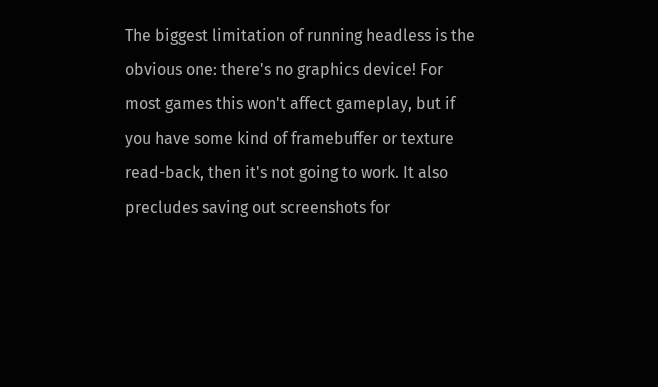The biggest limitation of running headless is the obvious one: there's no graphics device! For most games this won't affect gameplay, but if you have some kind of framebuffer or texture read-back, then it's not going to work. It also precludes saving out screenshots for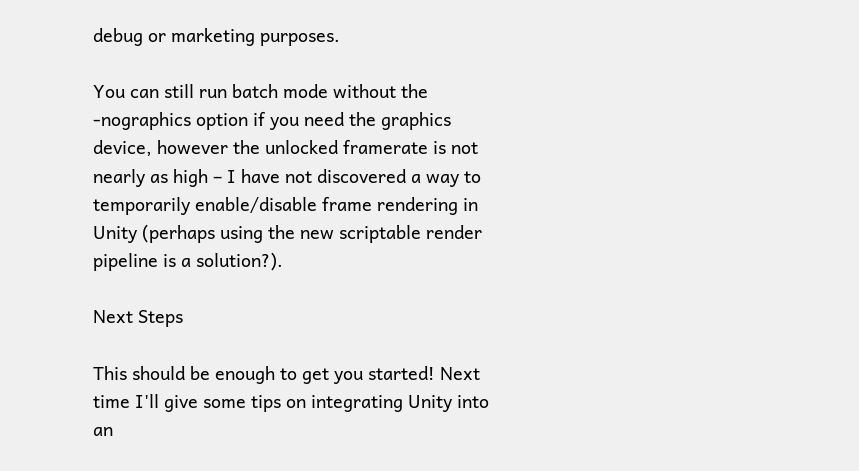debug or marketing purposes.

You can still run batch mode without the -nographics option if you need the graphics device, however the unlocked framerate is not nearly as high – I have not discovered a way to temporarily enable/disable frame rendering in Unity (perhaps using the new scriptable render pipeline is a solution?).

Next Steps

This should be enough to get you started! Next time I'll give some tips on integrating Unity into an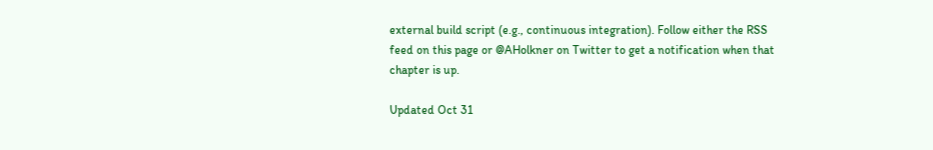external build script (e.g., continuous integration). Follow either the RSS feed on this page or @AHolkner on Twitter to get a notification when that chapter is up.

Updated Oct 31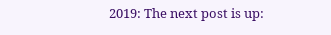2019: The next post is up: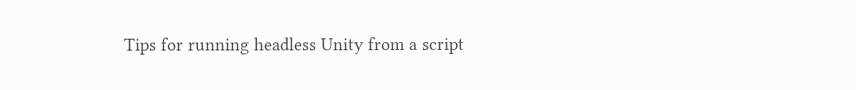Tips for running headless Unity from a script